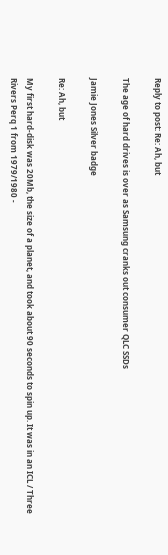Reply to post: Re: Ah, but

The age of hard drives is over as Samsung cranks out consumer QLC SSDs

Jamie Jones Silver badge

Re: Ah, but

My first hard-disk was 20Mb, the size of a planet, and took about 90 seconds to spin up. It was in an ICL / Three Rivers Perq 1 from 1979/1980 -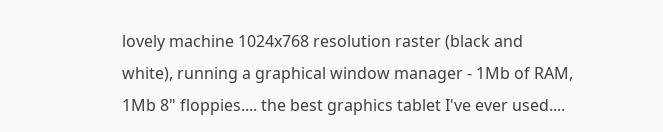lovely machine 1024x768 resolution raster (black and white), running a graphical window manager - 1Mb of RAM, 1Mb 8" floppies.... the best graphics tablet I've ever used....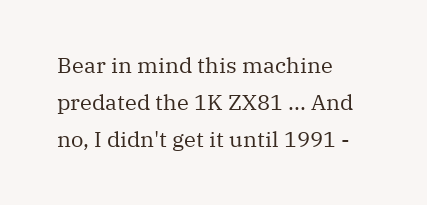Bear in mind this machine predated the 1K ZX81 ... And no, I didn't get it until 1991 -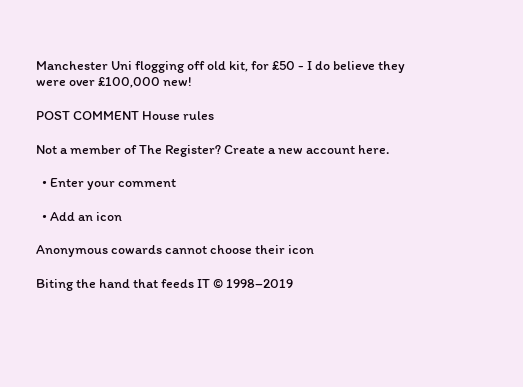Manchester Uni flogging off old kit, for £50 - I do believe they were over £100,000 new!

POST COMMENT House rules

Not a member of The Register? Create a new account here.

  • Enter your comment

  • Add an icon

Anonymous cowards cannot choose their icon

Biting the hand that feeds IT © 1998–2019